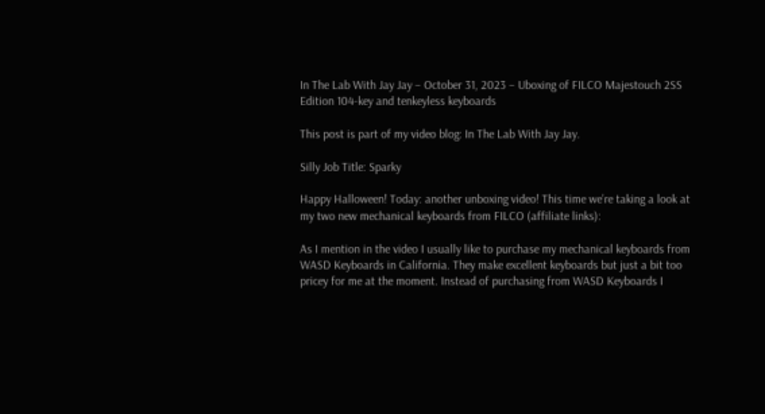In The Lab With Jay Jay – October 31, 2023 – Uboxing of FILCO Majestouch 2SS Edition 104-key and tenkeyless keyboards

This post is part of my video blog: In The Lab With Jay Jay.

Silly Job Title: Sparky

Happy Halloween! Today: another unboxing video! This time we’re taking a look at my two new mechanical keyboards from FILCO (affiliate links):

As I mention in the video I usually like to purchase my mechanical keyboards from WASD Keyboards in California. They make excellent keyboards but just a bit too pricey for me at the moment. Instead of purchasing from WASD Keyboards I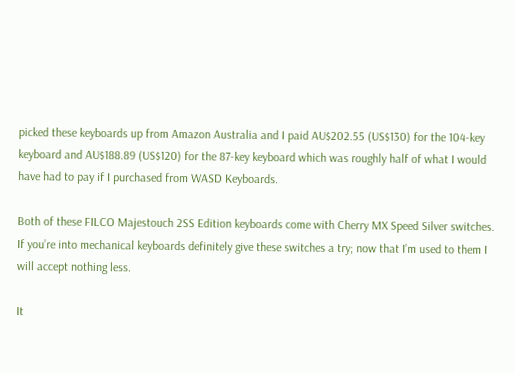picked these keyboards up from Amazon Australia and I paid AU$202.55 (US$130) for the 104-key keyboard and AU$188.89 (US$120) for the 87-key keyboard which was roughly half of what I would have had to pay if I purchased from WASD Keyboards.

Both of these FILCO Majestouch 2SS Edition keyboards come with Cherry MX Speed Silver switches. If you’re into mechanical keyboards definitely give these switches a try; now that I’m used to them I will accept nothing less.

It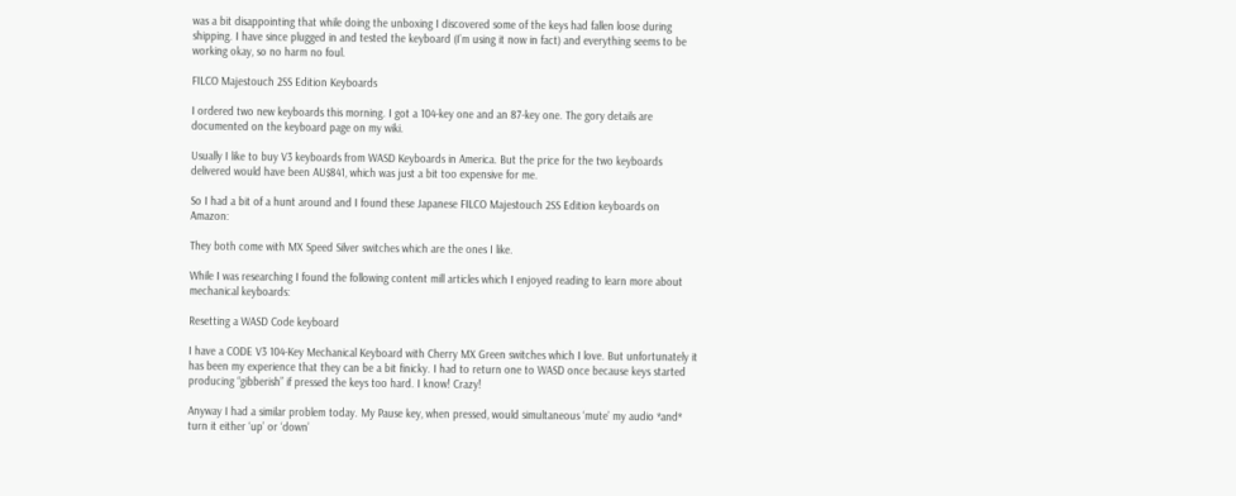was a bit disappointing that while doing the unboxing I discovered some of the keys had fallen loose during shipping. I have since plugged in and tested the keyboard (I’m using it now in fact) and everything seems to be working okay, so no harm no foul.

FILCO Majestouch 2SS Edition Keyboards

I ordered two new keyboards this morning. I got a 104-key one and an 87-key one. The gory details are documented on the keyboard page on my wiki.

Usually I like to buy V3 keyboards from WASD Keyboards in America. But the price for the two keyboards delivered would have been AU$841, which was just a bit too expensive for me.

So I had a bit of a hunt around and I found these Japanese FILCO Majestouch 2SS Edition keyboards on Amazon:

They both come with MX Speed Silver switches which are the ones I like.

While I was researching I found the following content mill articles which I enjoyed reading to learn more about mechanical keyboards:

Resetting a WASD Code keyboard

I have a CODE V3 104-Key Mechanical Keyboard with Cherry MX Green switches which I love. But unfortunately it has been my experience that they can be a bit finicky. I had to return one to WASD once because keys started producing “gibberish” if pressed the keys too hard. I know! Crazy!

Anyway I had a similar problem today. My Pause key, when pressed, would simultaneous ‘mute’ my audio *and* turn it either ‘up’ or ‘down’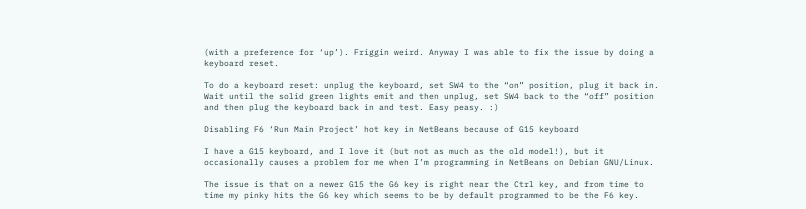(with a preference for ‘up’). Friggin weird. Anyway I was able to fix the issue by doing a keyboard reset.

To do a keyboard reset: unplug the keyboard, set SW4 to the “on” position, plug it back in. Wait until the solid green lights emit and then unplug, set SW4 back to the “off” position and then plug the keyboard back in and test. Easy peasy. :)

Disabling F6 ‘Run Main Project’ hot key in NetBeans because of G15 keyboard

I have a G15 keyboard, and I love it (but not as much as the old model!), but it occasionally causes a problem for me when I’m programming in NetBeans on Debian GNU/Linux.

The issue is that on a newer G15 the G6 key is right near the Ctrl key, and from time to time my pinky hits the G6 key which seems to be by default programmed to be the F6 key.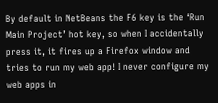By default in NetBeans the F6 key is the ‘Run Main Project’ hot key, so when I accidentally press it, it fires up a Firefox window and tries to run my web app! I never configure my web apps in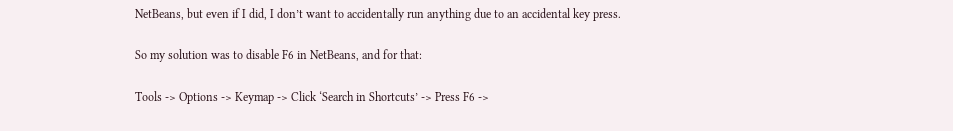NetBeans, but even if I did, I don’t want to accidentally run anything due to an accidental key press.

So my solution was to disable F6 in NetBeans, and for that:

Tools -> Options -> Keymap -> Click ‘Search in Shortcuts’ -> Press F6 ->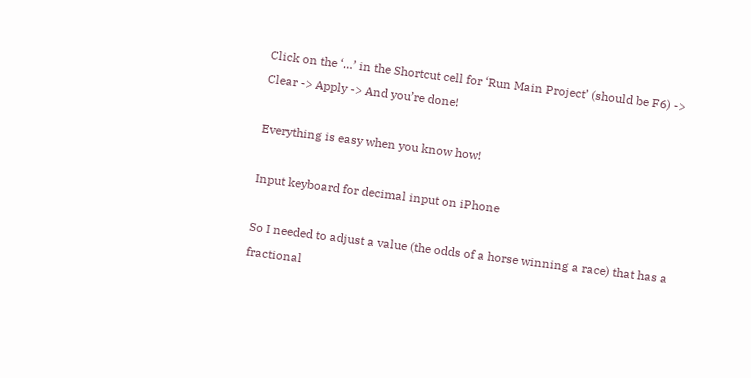Click on the ‘…’ in the Shortcut cell for ‘Run Main Project’ (should be F6) -> Clear -> Apply -> And you’re done!

Everything is easy when you know how!

Input keyboard for decimal input on iPhone

So I needed to adjust a value (the odds of a horse winning a race) that has a fractional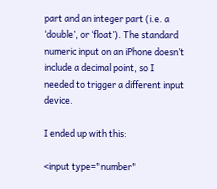part and an integer part (i.e. a ‘double’, or ‘float’). The standard numeric input on an iPhone doesn’t include a decimal point, so I needed to trigger a different input device.

I ended up with this:

<input type="number"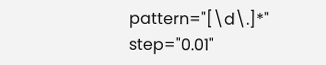pattern="[\d\.]*" step="0.01"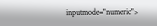inputmode="numeric">